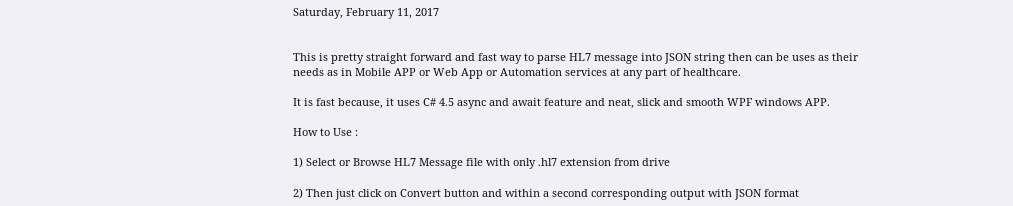Saturday, February 11, 2017


This is pretty straight forward and fast way to parse HL7 message into JSON string then can be uses as their needs as in Mobile APP or Web App or Automation services at any part of healthcare.

It is fast because, it uses C# 4.5 async and await feature and neat, slick and smooth WPF windows APP.

How to Use :

1) Select or Browse HL7 Message file with only .hl7 extension from drive

2) Then just click on Convert button and within a second corresponding output with JSON format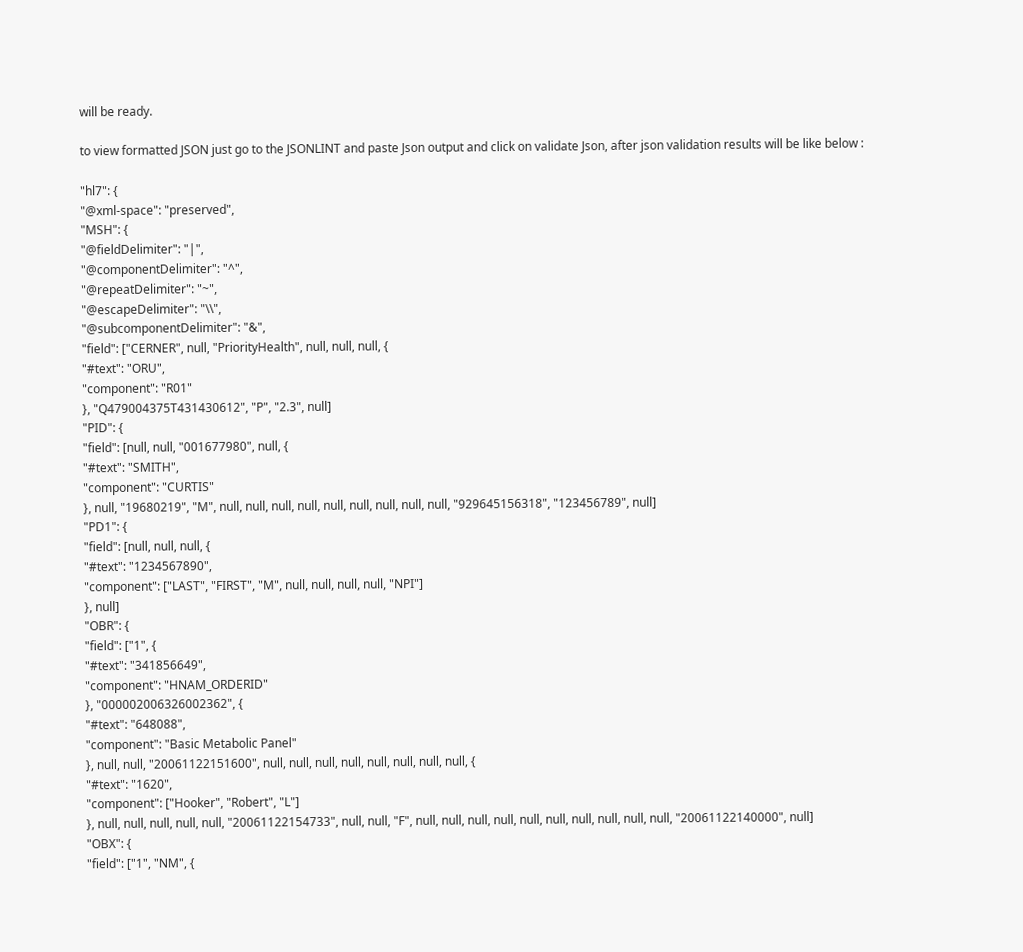will be ready.

to view formatted JSON just go to the JSONLINT and paste Json output and click on validate Json, after json validation results will be like below :

"hl7": {
"@xml-space": "preserved",
"MSH": {
"@fieldDelimiter": "|",
"@componentDelimiter": "^",
"@repeatDelimiter": "~",
"@escapeDelimiter": "\\",
"@subcomponentDelimiter": "&",
"field": ["CERNER", null, "PriorityHealth", null, null, null, {
"#text": "ORU",
"component": "R01"
}, "Q479004375T431430612", "P", "2.3", null]
"PID": {
"field": [null, null, "001677980", null, {
"#text": "SMITH",
"component": "CURTIS"
}, null, "19680219", "M", null, null, null, null, null, null, null, null, null, "929645156318", "123456789", null]
"PD1": {
"field": [null, null, null, {
"#text": "1234567890",
"component": ["LAST", "FIRST", "M", null, null, null, null, "NPI"]
}, null]
"OBR": {
"field": ["1", {
"#text": "341856649",
"component": "HNAM_ORDERID"
}, "000002006326002362", {
"#text": "648088",
"component": "Basic Metabolic Panel"
}, null, null, "20061122151600", null, null, null, null, null, null, null, null, {
"#text": "1620",
"component": ["Hooker", "Robert", "L"]
}, null, null, null, null, null, "20061122154733", null, null, "F", null, null, null, null, null, null, null, null, null, null, "20061122140000", null]
"OBX": {
"field": ["1", "NM", {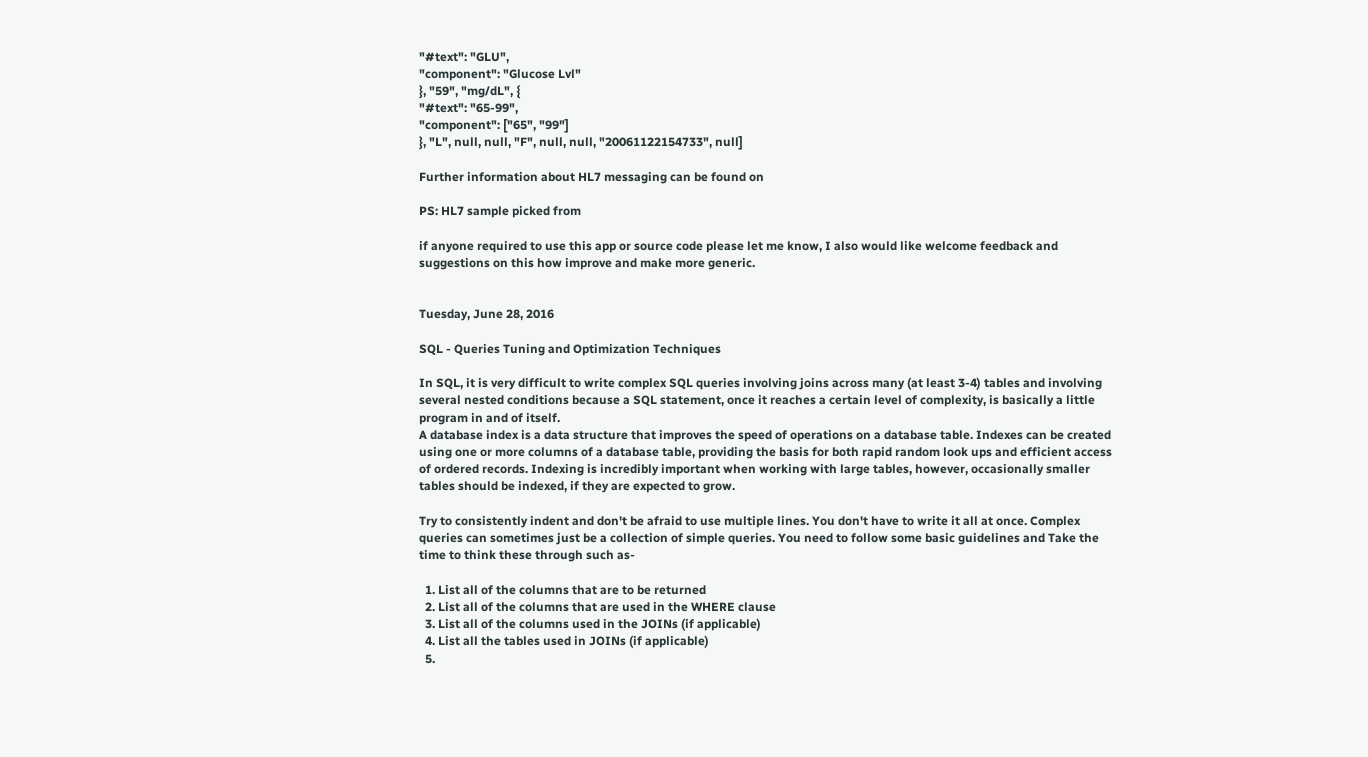"#text": "GLU",
"component": "Glucose Lvl"
}, "59", "mg/dL", {
"#text": "65-99",
"component": ["65", "99"]
}, "L", null, null, "F", null, null, "20061122154733", null]

Further information about HL7 messaging can be found on

PS: HL7 sample picked from

if anyone required to use this app or source code please let me know, I also would like welcome feedback and suggestions on this how improve and make more generic.


Tuesday, June 28, 2016

SQL - Queries Tuning and Optimization Techniques

In SQL, it is very difficult to write complex SQL queries involving joins across many (at least 3-4) tables and involving several nested conditions because a SQL statement, once it reaches a certain level of complexity, is basically a little program in and of itself.
A database index is a data structure that improves the speed of operations on a database table. Indexes can be created using one or more columns of a database table, providing the basis for both rapid random look ups and efficient access of ordered records. Indexing is incredibly important when working with large tables, however, occasionally smaller tables should be indexed, if they are expected to grow.

Try to consistently indent and don't be afraid to use multiple lines. You don't have to write it all at once. Complex queries can sometimes just be a collection of simple queries. You need to follow some basic guidelines and Take the time to think these through such as-

  1. List all of the columns that are to be returned
  2. List all of the columns that are used in the WHERE clause
  3. List all of the columns used in the JOINs (if applicable)
  4. List all the tables used in JOINs (if applicable)
  5.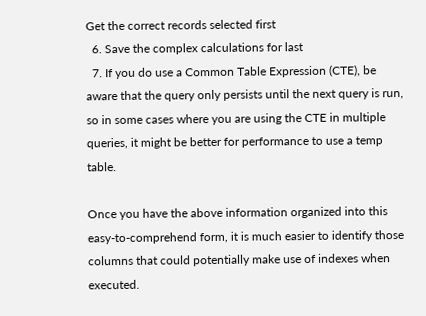Get the correct records selected first
  6. Save the complex calculations for last
  7. If you do use a Common Table Expression (CTE), be aware that the query only persists until the next query is run, so in some cases where you are using the CTE in multiple queries, it might be better for performance to use a temp table.

Once you have the above information organized into this easy-to-comprehend form, it is much easier to identify those columns that could potentially make use of indexes when executed.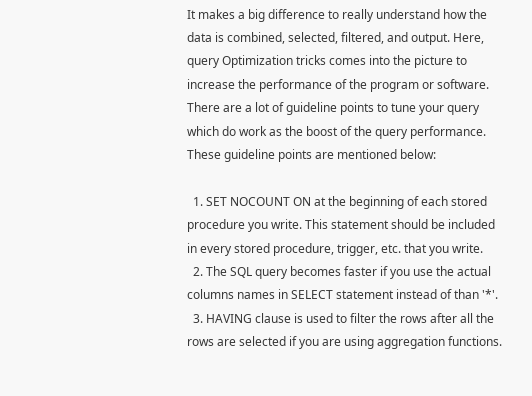It makes a big difference to really understand how the data is combined, selected, filtered, and output. Here, query Optimization tricks comes into the picture to increase the performance of the program or software. There are a lot of guideline points to tune your query which do work as the boost of the query performance.  These guideline points are mentioned below:

  1. SET NOCOUNT ON at the beginning of each stored procedure you write. This statement should be included in every stored procedure, trigger, etc. that you write.
  2. The SQL query becomes faster if you use the actual columns names in SELECT statement instead of than '*'.
  3. HAVING clause is used to filter the rows after all the rows are selected if you are using aggregation functions.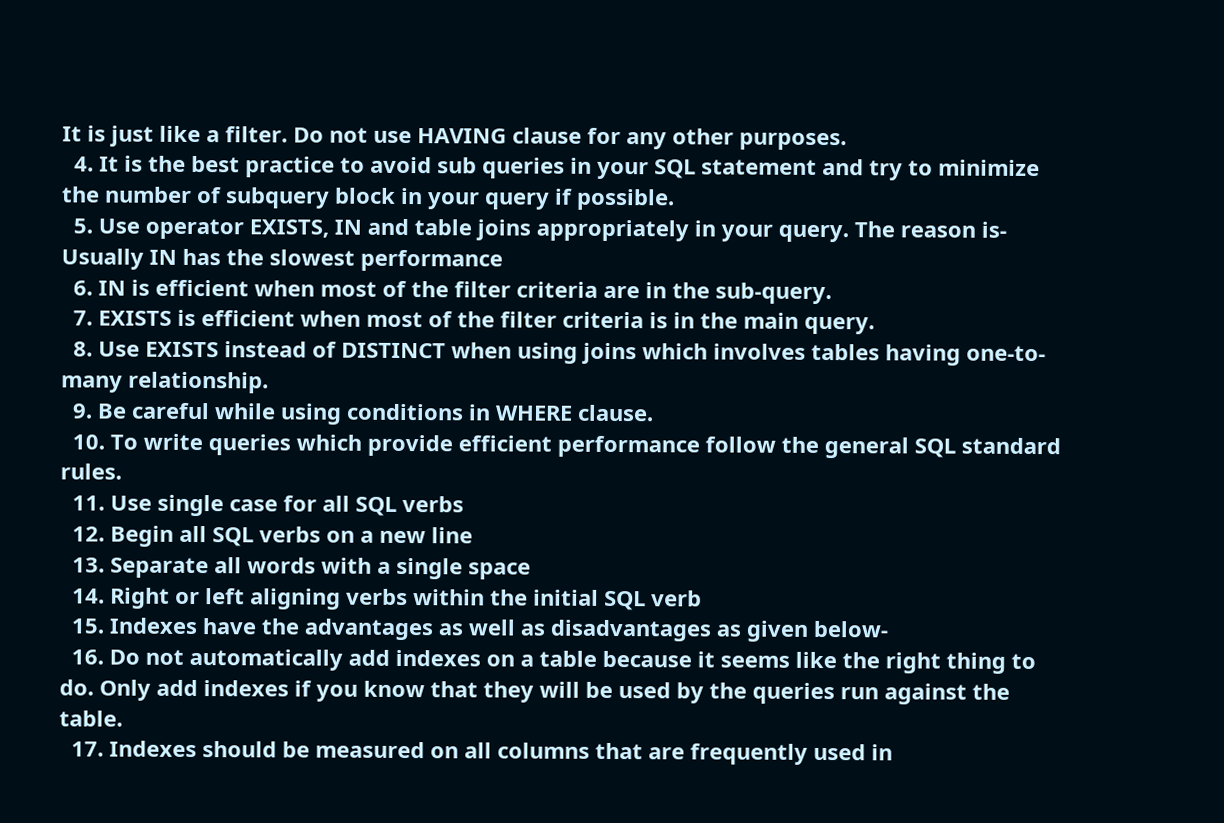It is just like a filter. Do not use HAVING clause for any other purposes.
  4. It is the best practice to avoid sub queries in your SQL statement and try to minimize the number of subquery block in your query if possible.
  5. Use operator EXISTS, IN and table joins appropriately in your query. The reason is- Usually IN has the slowest performance
  6. IN is efficient when most of the filter criteria are in the sub-query.
  7. EXISTS is efficient when most of the filter criteria is in the main query.
  8. Use EXISTS instead of DISTINCT when using joins which involves tables having one-to-many relationship.
  9. Be careful while using conditions in WHERE clause.
  10. To write queries which provide efficient performance follow the general SQL standard rules.
  11. Use single case for all SQL verbs
  12. Begin all SQL verbs on a new line
  13. Separate all words with a single space
  14. Right or left aligning verbs within the initial SQL verb
  15. Indexes have the advantages as well as disadvantages as given below-
  16. Do not automatically add indexes on a table because it seems like the right thing to do. Only add indexes if you know that they will be used by the queries run against the table.
  17. Indexes should be measured on all columns that are frequently used in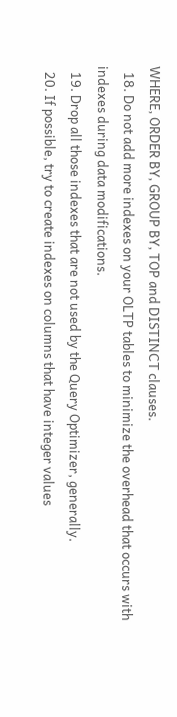WHERE, ORDER BY, GROUP BY, TOP and DISTINCT clauses.
  18. Do not add more indexes on your OLTP tables to minimize the overhead that occurs with indexes during data modifications.
  19. Drop all those indexes that are not used by the Query Optimizer, generally.
  20. If possible, try to create indexes on columns that have integer values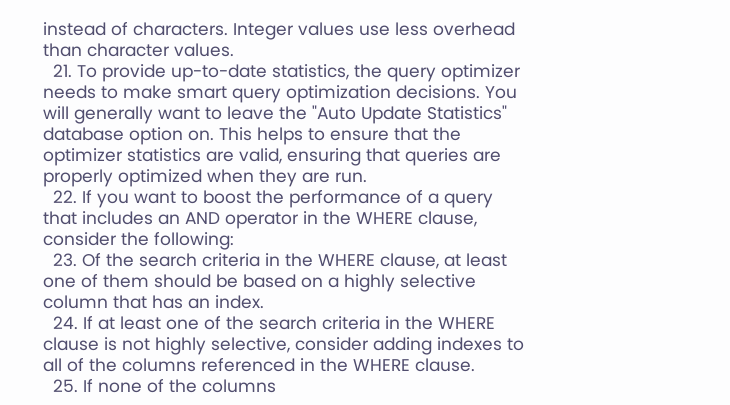instead of characters. Integer values use less overhead than character values.
  21. To provide up-to-date statistics, the query optimizer needs to make smart query optimization decisions. You will generally want to leave the "Auto Update Statistics" database option on. This helps to ensure that the optimizer statistics are valid, ensuring that queries are properly optimized when they are run.
  22. If you want to boost the performance of a query that includes an AND operator in the WHERE clause, consider the following:
  23. Of the search criteria in the WHERE clause, at least one of them should be based on a highly selective column that has an index.
  24. If at least one of the search criteria in the WHERE clause is not highly selective, consider adding indexes to all of the columns referenced in the WHERE clause.
  25. If none of the columns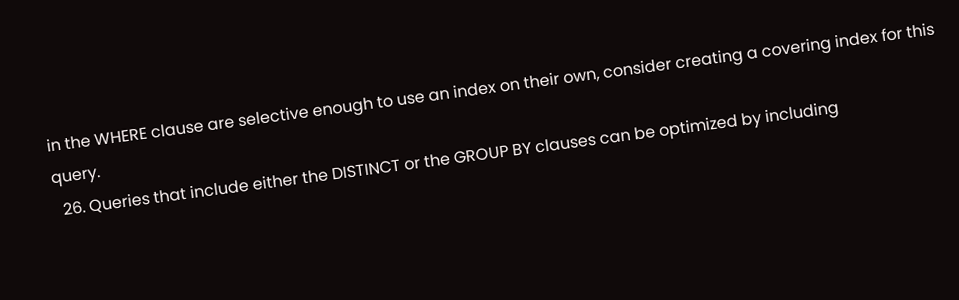in the WHERE clause are selective enough to use an index on their own, consider creating a covering index for this query.
  26. Queries that include either the DISTINCT or the GROUP BY clauses can be optimized by including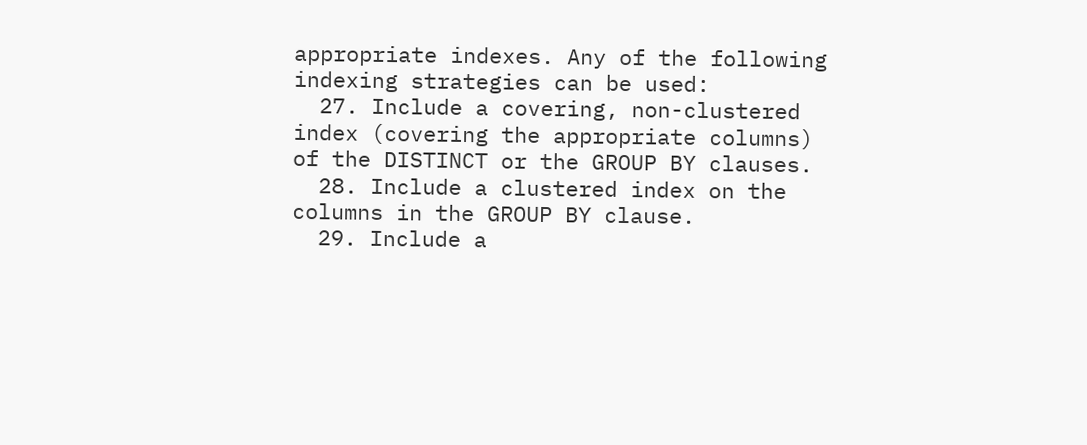appropriate indexes. Any of the following indexing strategies can be used:
  27. Include a covering, non-clustered index (covering the appropriate columns) of the DISTINCT or the GROUP BY clauses.
  28. Include a clustered index on the columns in the GROUP BY clause.
  29. Include a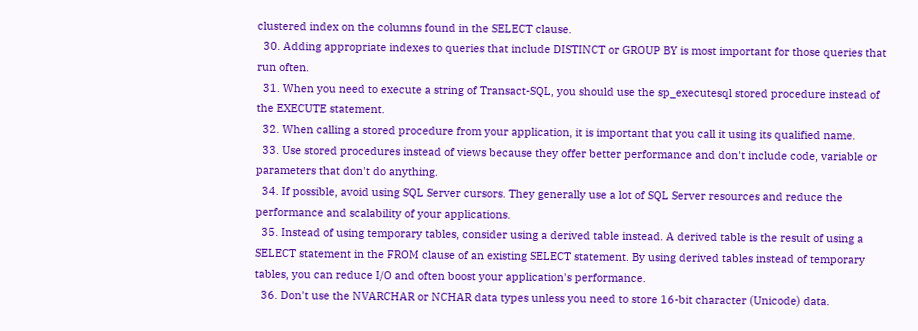clustered index on the columns found in the SELECT clause.
  30. Adding appropriate indexes to queries that include DISTINCT or GROUP BY is most important for those queries that run often.
  31. When you need to execute a string of Transact-SQL, you should use the sp_executesql stored procedure instead of the EXECUTE statement.
  32. When calling a stored procedure from your application, it is important that you call it using its qualified name.
  33. Use stored procedures instead of views because they offer better performance and don't include code, variable or parameters that don't do anything.
  34. If possible, avoid using SQL Server cursors. They generally use a lot of SQL Server resources and reduce the performance and scalability of your applications.
  35. Instead of using temporary tables, consider using a derived table instead. A derived table is the result of using a SELECT statement in the FROM clause of an existing SELECT statement. By using derived tables instead of temporary tables, you can reduce I/O and often boost your application's performance.
  36. Don't use the NVARCHAR or NCHAR data types unless you need to store 16-bit character (Unicode) data.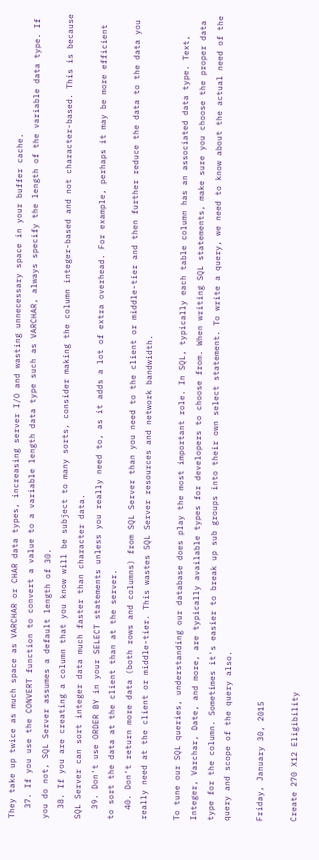They take up twice as much space as VARCHAR or CHAR data types, increasing server I/O and wasting unnecessary space in your buffer cache.
  37. If you use the CONVERT function to convert a value to a variable length data type such as VARCHAR, always specify the length of the variable data type. If you do not, SQL Server assumes a default length of 30.
  38. If you are creating a column that you know will be subject to many sorts, consider making the column integer-based and not character-based. This is because SQL Server can sort integer data much faster than character data.
  39. Don't use ORDER BY in your SELECT statements unless you really need to, as it adds a lot of extra overhead. For example, perhaps it may be more efficient to sort the data at the client than at the server.
  40. Don't return more data (both rows and columns) from SQL Server than you need to the client or middle-tier and then further reduce the data to the data you really need at the client or middle-tier. This wastes SQL Server resources and network bandwidth.

To tune our SQL queries, understanding our database does play the most important role. In SQL, typically each table column has an associated data type. Text, Integer, Varchar, Date, and more, are typically available types for developers to choose from. When writing SQL statements, make sure you choose the proper data type for the column. Sometimes it's easier to break up sub groups into their own select statement. To write a query, we need to know about the actual need of the query and scope of the query also.

Friday, January 30, 2015

Create 270 X12 Eligibility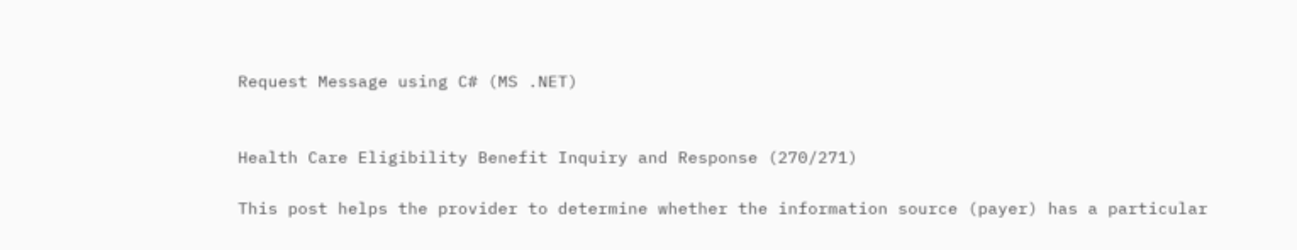Request Message using C# (MS .NET)


Health Care Eligibility Benefit Inquiry and Response (270/271)

This post helps the provider to determine whether the information source (payer) has a particular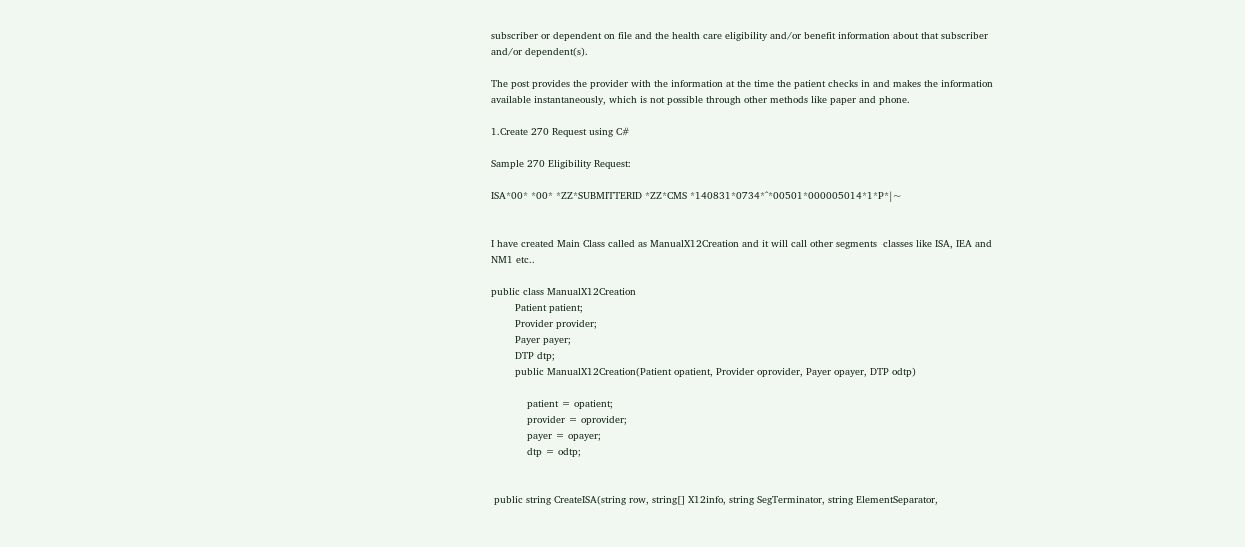subscriber or dependent on file and the health care eligibility and/or benefit information about that subscriber and/or dependent(s).

The post provides the provider with the information at the time the patient checks in and makes the information available instantaneously, which is not possible through other methods like paper and phone.

1.Create 270 Request using C#

Sample 270 Eligibility Request:

ISA*00* *00* *ZZ*SUBMITTERID *ZZ*CMS *140831*0734*^*00501*000005014*1*P*|~


I have created Main Class called as ManualX12Creation and it will call other segments  classes like ISA, IEA and NM1 etc..

public class ManualX12Creation
        Patient patient;
        Provider provider;
        Payer payer;
        DTP dtp;
        public ManualX12Creation(Patient opatient, Provider oprovider, Payer opayer, DTP odtp)

            patient = opatient;
            provider = oprovider;
            payer = opayer;
            dtp = odtp;


 public string CreateISA(string row, string[] X12info, string SegTerminator, string ElementSeparator,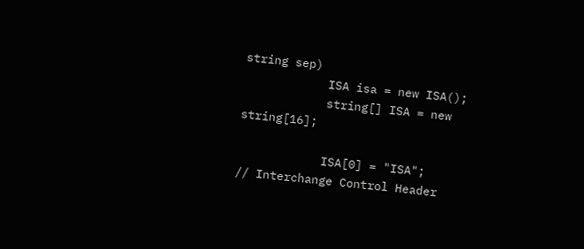string sep)
            ISA isa = new ISA();
            string[] ISA = new string[16];

            ISA[0] = "ISA";           // Interchange Control Header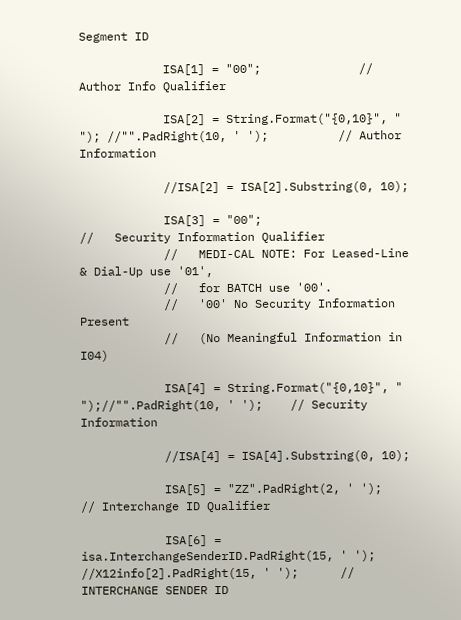Segment ID

            ISA[1] = "00";              // Author Info Qualifier

            ISA[2] = String.Format("{0,10}", " "); //"".PadRight(10, ' ');          // Author Information

            //ISA[2] = ISA[2].Substring(0, 10);

            ISA[3] = "00";                          //   Security Information Qualifier
            //   MEDI-CAL NOTE: For Leased-Line & Dial-Up use '01',
            //   for BATCH use '00'.
            //   '00' No Security Information Present
            //   (No Meaningful Information in I04)

            ISA[4] = String.Format("{0,10}", " ");//"".PadRight(10, ' ');    // Security Information

            //ISA[4] = ISA[4].Substring(0, 10);

            ISA[5] = "ZZ".PadRight(2, ' ');             // Interchange ID Qualifier

            ISA[6] = isa.InterchangeSenderID.PadRight(15, ' '); //X12info[2].PadRight(15, ' ');      // INTERCHANGE SENDER ID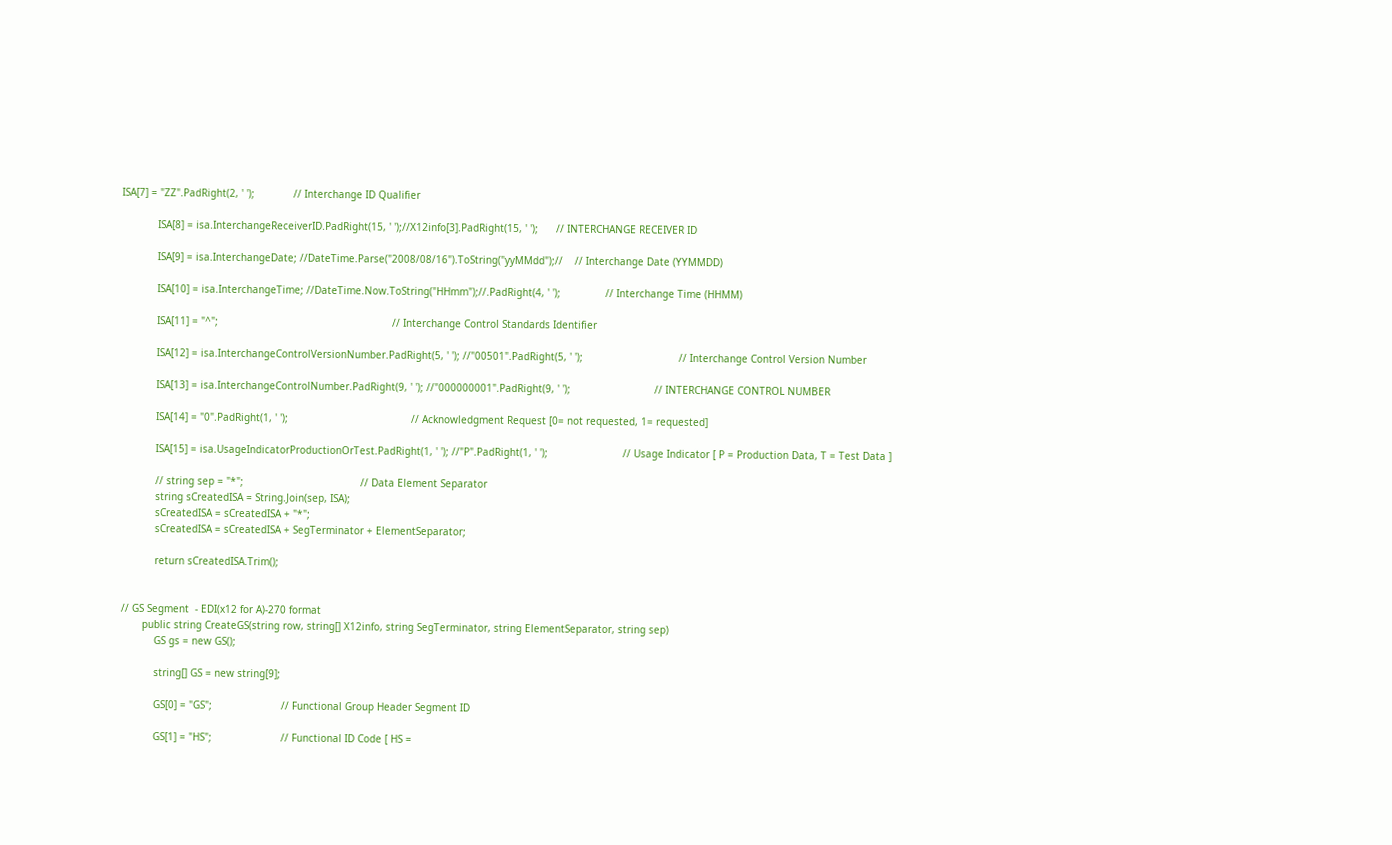ISA[7] = "ZZ".PadRight(2, ' ');             // Interchange ID Qualifier

            ISA[8] = isa.InterchangeReceiverID.PadRight(15, ' ');//X12info[3].PadRight(15, ' ');      // INTERCHANGE RECEIVER ID

            ISA[9] = isa.InterchangeDate; //DateTime.Parse("2008/08/16").ToString("yyMMdd");//    // Interchange Date (YYMMDD)

            ISA[10] = isa.InterchangeTime; //DateTime.Now.ToString("HHmm");//.PadRight(4, ' ');               // Interchange Time (HHMM)

            ISA[11] = "^";                                                          // Interchange Control Standards Identifier

            ISA[12] = isa.InterchangeControlVersionNumber.PadRight(5, ' '); //"00501".PadRight(5, ' ');                                // Interchange Control Version Number

            ISA[13] = isa.InterchangeControlNumber.PadRight(9, ' '); //"000000001".PadRight(9, ' ');                            // INTERCHANGE CONTROL NUMBER

            ISA[14] = "0".PadRight(1, ' ');                                         // Acknowledgment Request [0= not requested, 1= requested]

            ISA[15] = isa.UsageIndicatorProductionOrTest.PadRight(1, ' '); //"P".PadRight(1, ' ');                         // Usage Indicator [ P = Production Data, T = Test Data ]

            // string sep = "*";                                       // Data Element Separator
            string sCreatedISA = String.Join(sep, ISA);
            sCreatedISA = sCreatedISA + "*";
            sCreatedISA = sCreatedISA + SegTerminator + ElementSeparator;

            return sCreatedISA.Trim();


 // GS Segment  - EDI(x12 for A)-270 format
        public string CreateGS(string row, string[] X12info, string SegTerminator, string ElementSeparator, string sep)
            GS gs = new GS();

            string[] GS = new string[9];

            GS[0] = "GS";                       // Functional Group Header Segment ID

            GS[1] = "HS";                       // Functional ID Code [ HS =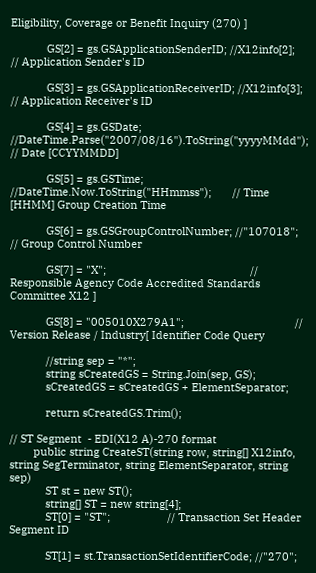Eligibility, Coverage or Benefit Inquiry (270) ]

            GS[2] = gs.GSApplicationSenderID; //X12info[2];                 // Application Sender's ID

            GS[3] = gs.GSApplicationReceiverID; //X12info[3];                 // Application Receiver's ID

            GS[4] = gs.GSDate; //DateTime.Parse("2007/08/16").ToString("yyyyMMdd");            // Date [CCYYMMDD]

            GS[5] = gs.GSTime; //DateTime.Now.ToString("HHmmss");       // Time [HHMM] Group Creation Time

            GS[6] = gs.GSGroupControlNumber; //"107018";                                           // Group Control Number

            GS[7] = "X";                                                // Responsible Agency Code Accredited Standards Committee X12 ]

            GS[8] = "005010X279A1";                                     // Version Release / Industry[ Identifier Code Query

            //string sep = "*";
            string sCreatedGS = String.Join(sep, GS);
            sCreatedGS = sCreatedGS + ElementSeparator;

            return sCreatedGS.Trim();

// ST Segment  - EDI(X12 A)-270 format
        public string CreateST(string row, string[] X12info, string SegTerminator, string ElementSeparator, string sep)
            ST st = new ST();
            string[] ST = new string[4];
            ST[0] = "ST";                   // Transaction Set Header Segment ID

            ST[1] = st.TransactionSetIdentifierCode; //"270";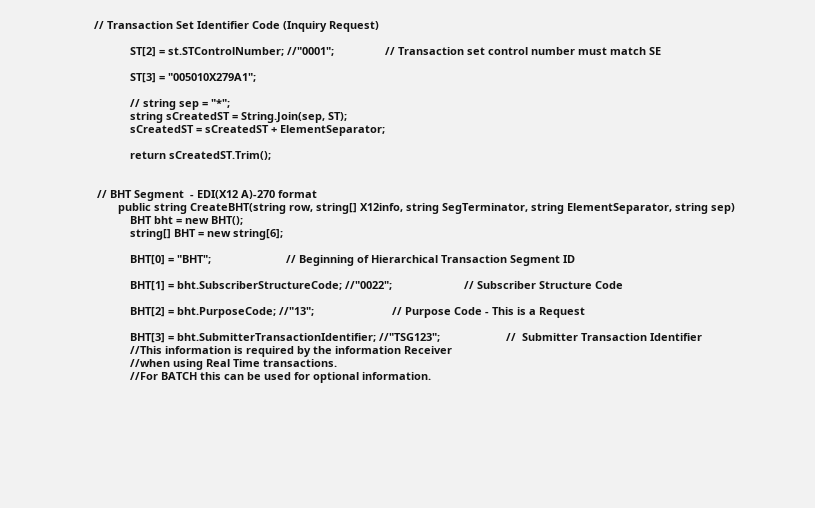// Transaction Set Identifier Code (Inquiry Request)

            ST[2] = st.STControlNumber; //"0001";                 // Transaction set control number must match SE

            ST[3] = "005010X279A1";

            // string sep = "*";
            string sCreatedST = String.Join(sep, ST);
            sCreatedST = sCreatedST + ElementSeparator;

            return sCreatedST.Trim();


 // BHT Segment  - EDI(X12 A)-270 format
        public string CreateBHT(string row, string[] X12info, string SegTerminator, string ElementSeparator, string sep)
            BHT bht = new BHT();
            string[] BHT = new string[6];

            BHT[0] = "BHT";                         // Beginning of Hierarchical Transaction Segment ID

            BHT[1] = bht.SubscriberStructureCode; //"0022";                        // Subscriber Structure Code

            BHT[2] = bht.PurposeCode; //"13";                          // Purpose Code - This is a Request

            BHT[3] = bht.SubmitterTransactionIdentifier; //"TSG123";                      //  Submitter Transaction Identifier
            //This information is required by the information Receiver
            //when using Real Time transactions.
            //For BATCH this can be used for optional information.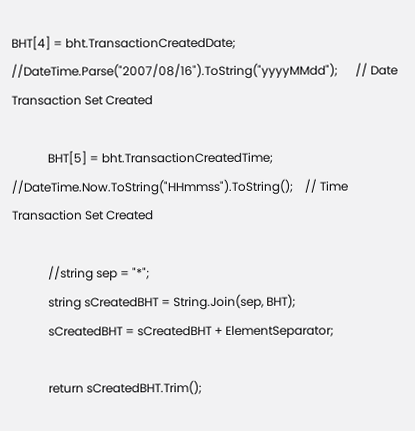BHT[4] = bht.TransactionCreatedDate; //DateTime.Parse("2007/08/16").ToString("yyyyMMdd");      // Date Transaction Set Created

            BHT[5] = bht.TransactionCreatedTime; //DateTime.Now.ToString("HHmmss").ToString();    // Time Transaction Set Created

            //string sep = "*";
            string sCreatedBHT = String.Join(sep, BHT);
            sCreatedBHT = sCreatedBHT + ElementSeparator;

            return sCreatedBHT.Trim();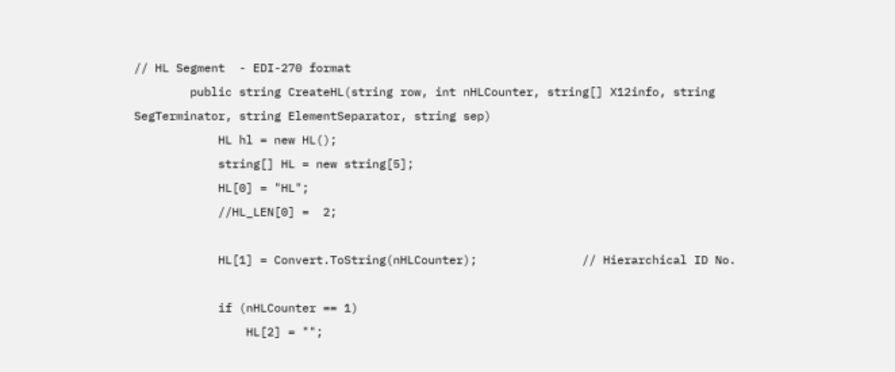// HL Segment  - EDI-270 format
        public string CreateHL(string row, int nHLCounter, string[] X12info, string SegTerminator, string ElementSeparator, string sep)
            HL hl = new HL();
            string[] HL = new string[5];
            HL[0] = "HL";
            //HL_LEN[0] =  2;

            HL[1] = Convert.ToString(nHLCounter);               // Hierarchical ID No.

            if (nHLCounter == 1)
                HL[2] = "";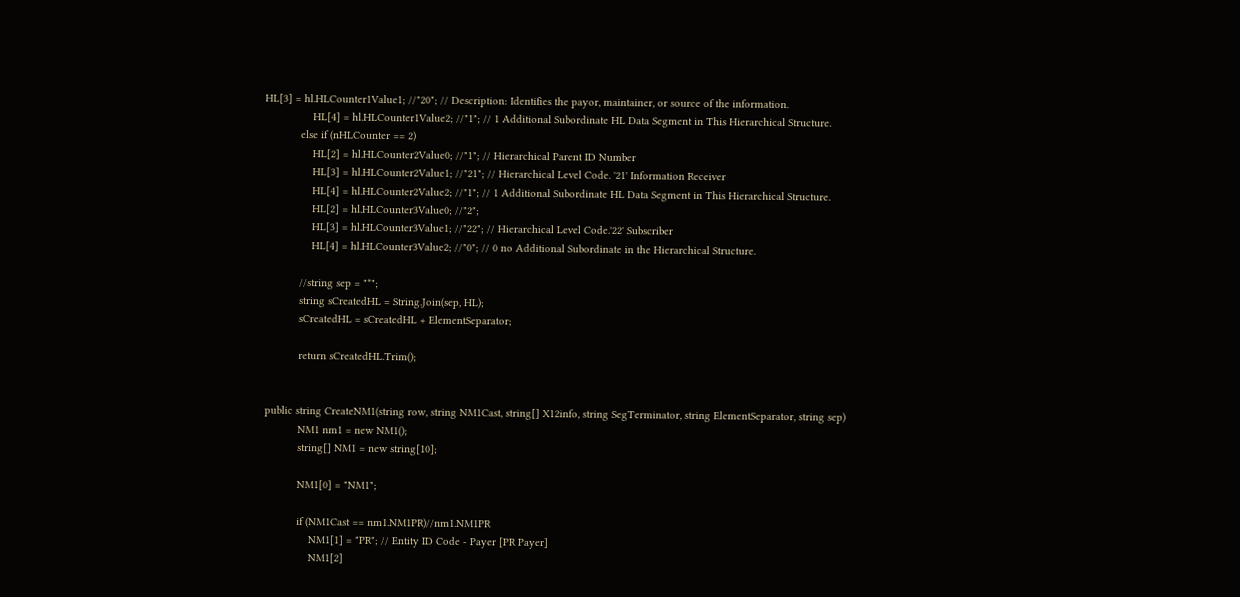HL[3] = hl.HLCounter1Value1; //"20"; // Description: Identifies the payor, maintainer, or source of the information.
                HL[4] = hl.HLCounter1Value2; //"1"; // 1 Additional Subordinate HL Data Segment in This Hierarchical Structure.
            else if (nHLCounter == 2)
                HL[2] = hl.HLCounter2Value0; //"1"; // Hierarchical Parent ID Number
                HL[3] = hl.HLCounter2Value1; //"21"; // Hierarchical Level Code. '21' Information Receiver
                HL[4] = hl.HLCounter2Value2; //"1"; // 1 Additional Subordinate HL Data Segment in This Hierarchical Structure.
                HL[2] = hl.HLCounter3Value0; //"2";
                HL[3] = hl.HLCounter3Value1; //"22"; // Hierarchical Level Code.'22' Subscriber
                HL[4] = hl.HLCounter3Value2; //"0"; // 0 no Additional Subordinate in the Hierarchical Structure.

            //string sep = "*";
            string sCreatedHL = String.Join(sep, HL);
            sCreatedHL = sCreatedHL + ElementSeparator;

            return sCreatedHL.Trim();


 public string CreateNM1(string row, string NM1Cast, string[] X12info, string SegTerminator, string ElementSeparator, string sep)
            NM1 nm1 = new NM1();
            string[] NM1 = new string[10];

            NM1[0] = "NM1";

            if (NM1Cast == nm1.NM1PR)//nm1.NM1PR
                NM1[1] = "PR"; // Entity ID Code - Payer [PR Payer]
                NM1[2]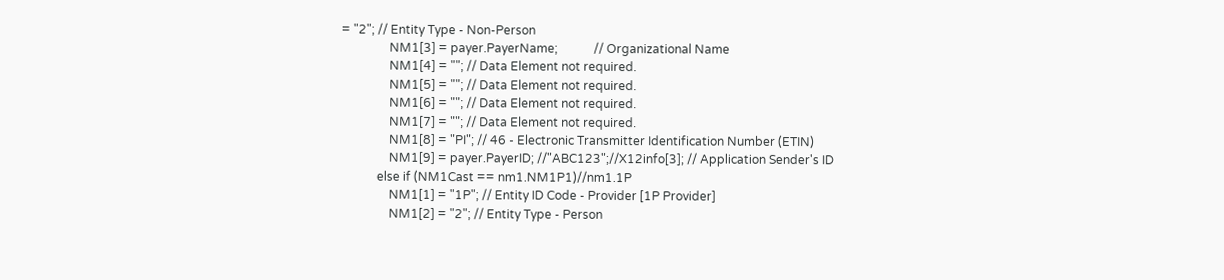= "2"; // Entity Type - Non-Person
                NM1[3] = payer.PayerName;            // Organizational Name
                NM1[4] = ""; // Data Element not required.
                NM1[5] = ""; // Data Element not required.
                NM1[6] = ""; // Data Element not required.
                NM1[7] = ""; // Data Element not required.
                NM1[8] = "PI"; // 46 - Electronic Transmitter Identification Number (ETIN)
                NM1[9] = payer.PayerID; //"ABC123";//X12info[3]; // Application Sender's ID
            else if (NM1Cast == nm1.NM1P1)//nm1.1P
                NM1[1] = "1P"; // Entity ID Code - Provider [1P Provider]
                NM1[2] = "2"; // Entity Type - Person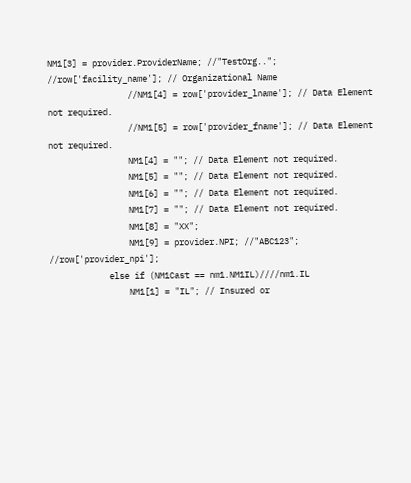NM1[3] = provider.ProviderName; //"TestOrg..";               //row['facility_name']; // Organizational Name
                //NM1[4] = row['provider_lname']; // Data Element not required.
                //NM1[5] = row['provider_fname']; // Data Element not required.
                NM1[4] = ""; // Data Element not required.
                NM1[5] = ""; // Data Element not required.
                NM1[6] = ""; // Data Element not required.
                NM1[7] = ""; // Data Element not required.
                NM1[8] = "XX";
                NM1[9] = provider.NPI; //"ABC123";                           //row['provider_npi'];
            else if (NM1Cast == nm1.NM1IL)////nm1.IL
                NM1[1] = "IL"; // Insured or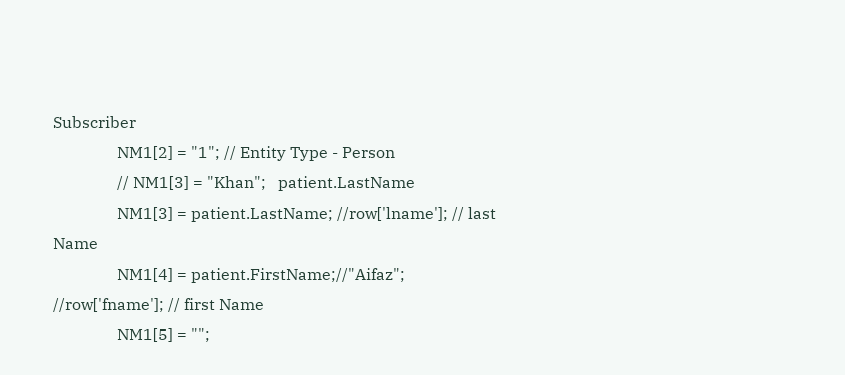Subscriber
                NM1[2] = "1"; // Entity Type - Person
                // NM1[3] = "Khan";   patient.LastName
                NM1[3] = patient.LastName; //row['lname']; // last Name
                NM1[4] = patient.FirstName;//"Aifaz";           //row['fname']; // first Name
                NM1[5] = "";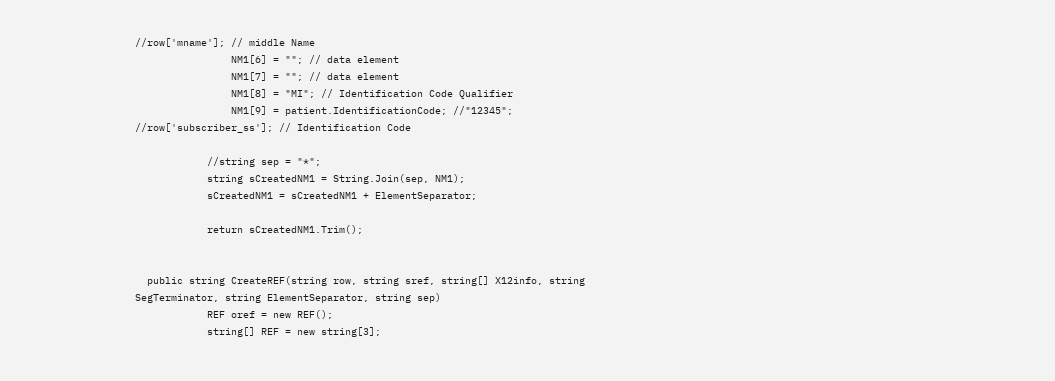//row['mname']; // middle Name
                NM1[6] = ""; // data element
                NM1[7] = ""; // data element
                NM1[8] = "MI"; // Identification Code Qualifier
                NM1[9] = patient.IdentificationCode; //"12345";            //row['subscriber_ss']; // Identification Code

            //string sep = "*";
            string sCreatedNM1 = String.Join(sep, NM1);
            sCreatedNM1 = sCreatedNM1 + ElementSeparator;

            return sCreatedNM1.Trim();


  public string CreateREF(string row, string sref, string[] X12info, string SegTerminator, string ElementSeparator, string sep)
            REF oref = new REF();
            string[] REF = new string[3];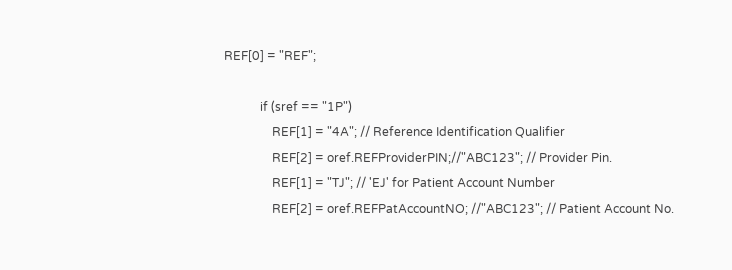REF[0] = "REF";

            if (sref == "1P")
                REF[1] = "4A"; // Reference Identification Qualifier
                REF[2] = oref.REFProviderPIN;//"ABC123"; // Provider Pin.
                REF[1] = "TJ"; // 'EJ' for Patient Account Number
                REF[2] = oref.REFPatAccountNO; //"ABC123"; // Patient Account No.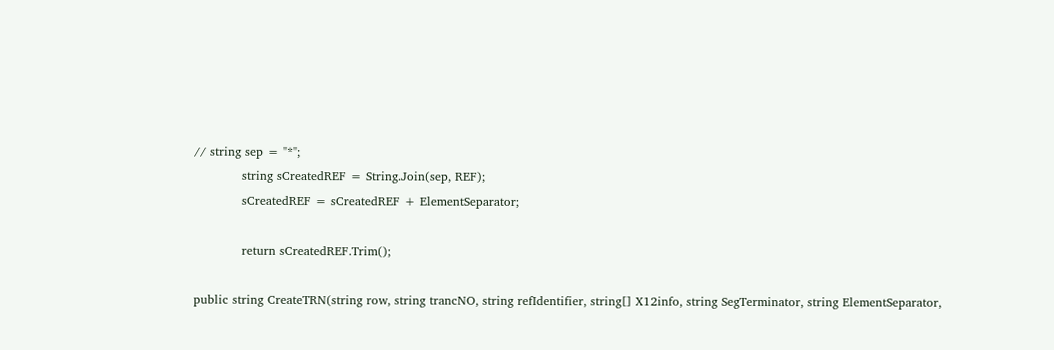// string sep = "*";
            string sCreatedREF = String.Join(sep, REF);
            sCreatedREF = sCreatedREF + ElementSeparator;

            return sCreatedREF.Trim();

public string CreateTRN(string row, string trancNO, string refIdentifier, string[] X12info, string SegTerminator, string ElementSeparator,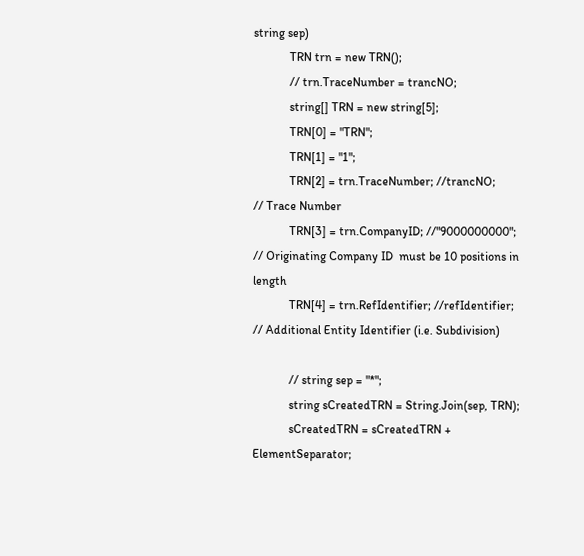string sep)
            TRN trn = new TRN();
            // trn.TraceNumber = trancNO;
            string[] TRN = new string[5];
            TRN[0] = "TRN";
            TRN[1] = "1";
            TRN[2] = trn.TraceNumber; //trancNO;               // Trace Number
            TRN[3] = trn.CompanyID; //"9000000000";        // Originating Company ID  must be 10 positions in length
            TRN[4] = trn.RefIdentifier; //refIdentifier;         // Additional Entity Identifier (i.e. Subdivision)

            // string sep = "*";
            string sCreatedTRN = String.Join(sep, TRN);
            sCreatedTRN = sCreatedTRN + ElementSeparator;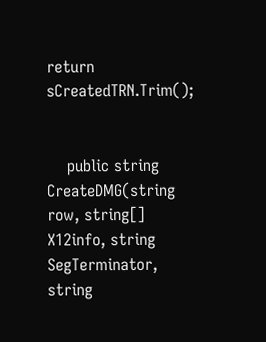return sCreatedTRN.Trim();


    public string CreateDMG(string row, string[] X12info, string SegTerminator, string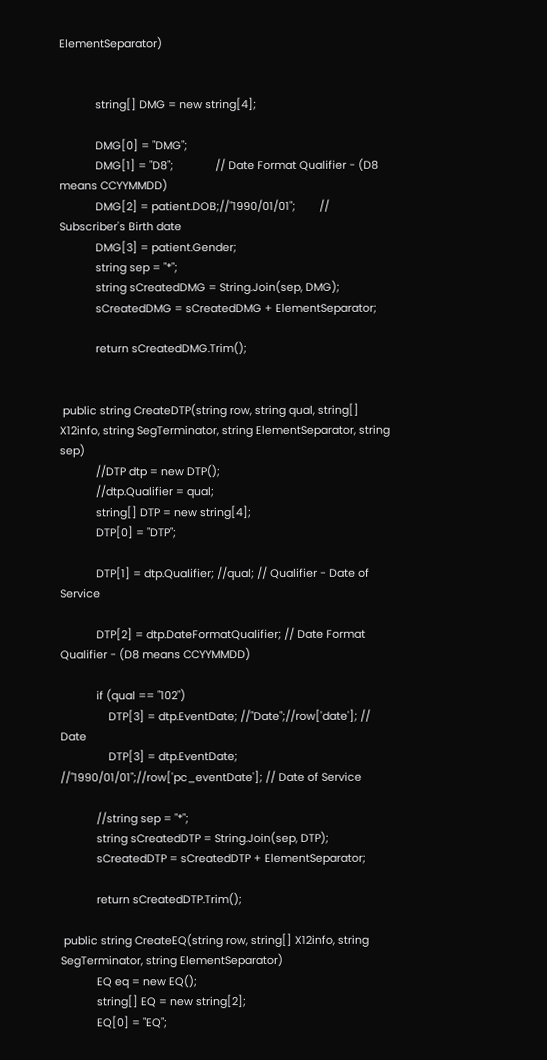ElementSeparator)


            string[] DMG = new string[4];

            DMG[0] = "DMG";
            DMG[1] = "D8";              // Date Format Qualifier - (D8 means CCYYMMDD)
            DMG[2] = patient.DOB;//"1990/01/01";        // Subscriber's Birth date
            DMG[3] = patient.Gender;
            string sep = "*";
            string sCreatedDMG = String.Join(sep, DMG);
            sCreatedDMG = sCreatedDMG + ElementSeparator;

            return sCreatedDMG.Trim();


 public string CreateDTP(string row, string qual, string[] X12info, string SegTerminator, string ElementSeparator, string sep)
            //DTP dtp = new DTP();
            //dtp.Qualifier = qual;
            string[] DTP = new string[4];
            DTP[0] = "DTP";

            DTP[1] = dtp.Qualifier; //qual; // Qualifier - Date of Service

            DTP[2] = dtp.DateFormatQualifier; // Date Format Qualifier - (D8 means CCYYMMDD)

            if (qual == "102")
                DTP[3] = dtp.EventDate; //"Date";//row['date']; // Date
                DTP[3] = dtp.EventDate; //"1990/01/01";//row['pc_eventDate']; // Date of Service

            //string sep = "*";
            string sCreatedDTP = String.Join(sep, DTP);
            sCreatedDTP = sCreatedDTP + ElementSeparator;

            return sCreatedDTP.Trim();

 public string CreateEQ(string row, string[] X12info, string SegTerminator, string ElementSeparator)
            EQ eq = new EQ();
            string[] EQ = new string[2];
            EQ[0] = "EQ";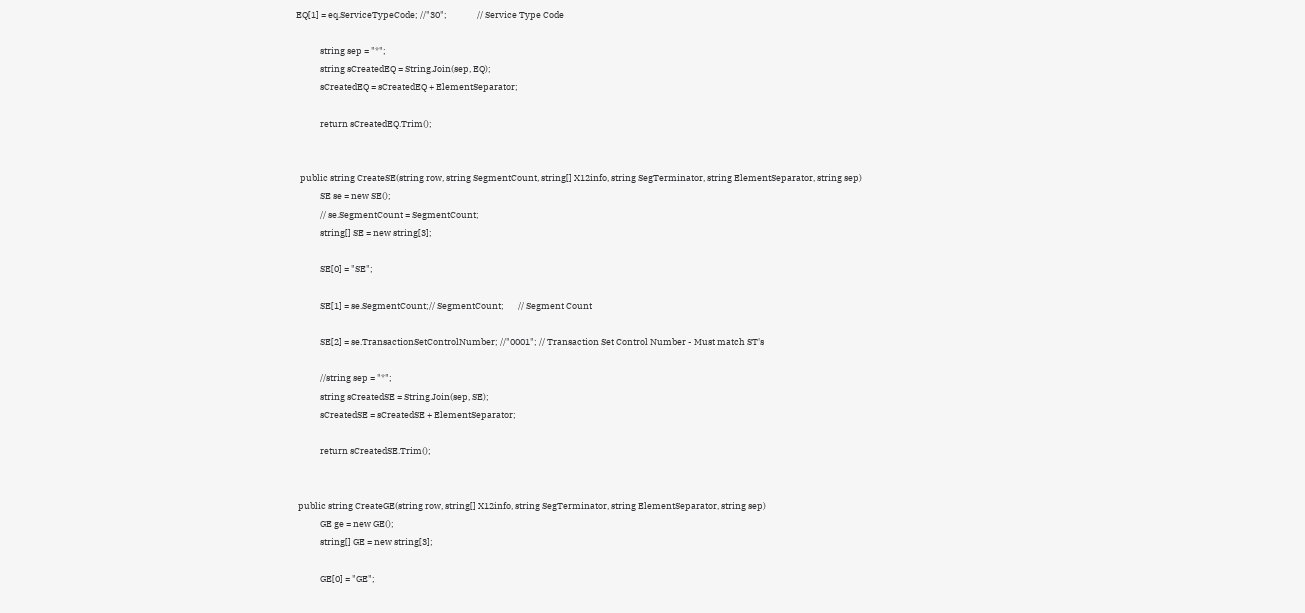EQ[1] = eq.ServiceTypeCode; //"30";               // Service Type Code

            string sep = "*";
            string sCreatedEQ = String.Join(sep, EQ);
            sCreatedEQ = sCreatedEQ + ElementSeparator;

            return sCreatedEQ.Trim();


  public string CreateSE(string row, string SegmentCount, string[] X12info, string SegTerminator, string ElementSeparator, string sep)
            SE se = new SE();
            // se.SegmentCount = SegmentCount;
            string[] SE = new string[3];

            SE[0] = "SE";

            SE[1] = se.SegmentCount;// SegmentCount;       // Segment Count

            SE[2] = se.TransactionSetControlNumber; //"0001"; // Transaction Set Control Number - Must match ST's

            //string sep = "*";
            string sCreatedSE = String.Join(sep, SE);
            sCreatedSE = sCreatedSE + ElementSeparator;

            return sCreatedSE.Trim();


 public string CreateGE(string row, string[] X12info, string SegTerminator, string ElementSeparator, string sep)
            GE ge = new GE();
            string[] GE = new string[3];

            GE[0] = "GE";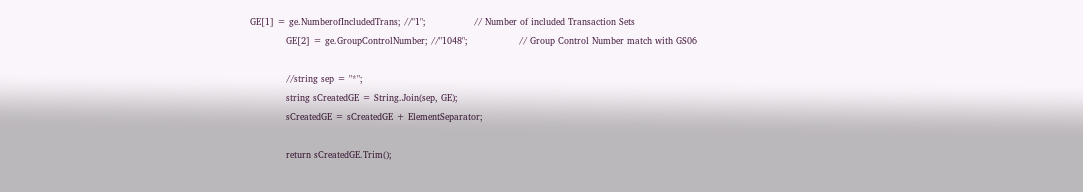GE[1] = ge.NumberofIncludedTrans; //"1";                // Number of included Transaction Sets
            GE[2] = ge.GroupControlNumber; //"1048";                 // Group Control Number match with GS06

            //string sep = "*";
            string sCreatedGE = String.Join(sep, GE);
            sCreatedGE = sCreatedGE + ElementSeparator;

            return sCreatedGE.Trim();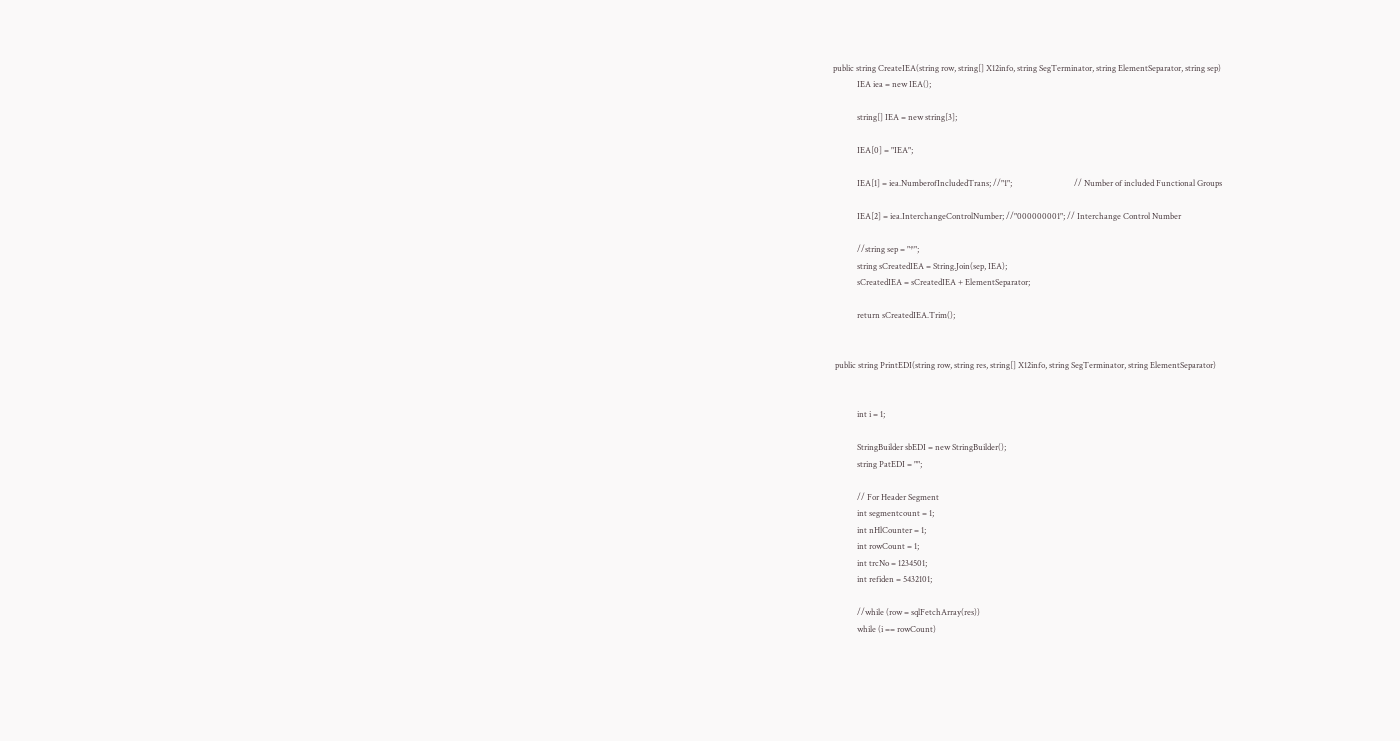public string CreateIEA(string row, string[] X12info, string SegTerminator, string ElementSeparator, string sep)
            IEA iea = new IEA();

            string[] IEA = new string[3];

            IEA[0] = "IEA";

            IEA[1] = iea.NumberofIncludedTrans; //"1";                               // Number of included Functional Groups

            IEA[2] = iea.InterchangeControlNumber; //"000000001"; // Interchange Control Number

            //string sep = "*";
            string sCreatedIEA = String.Join(sep, IEA);
            sCreatedIEA = sCreatedIEA + ElementSeparator;

            return sCreatedIEA.Trim();


 public string PrintEDI(string row, string res, string[] X12info, string SegTerminator, string ElementSeparator)


            int i = 1;

            StringBuilder sbEDI = new StringBuilder();
            string PatEDI = "";

            // For Header Segment
            int segmentcount = 1;
            int nHlCounter = 1;
            int rowCount = 1;
            int trcNo = 1234501;
            int refiden = 5432101;

            //while (row = sqlFetchArray(res))
            while (i == rowCount)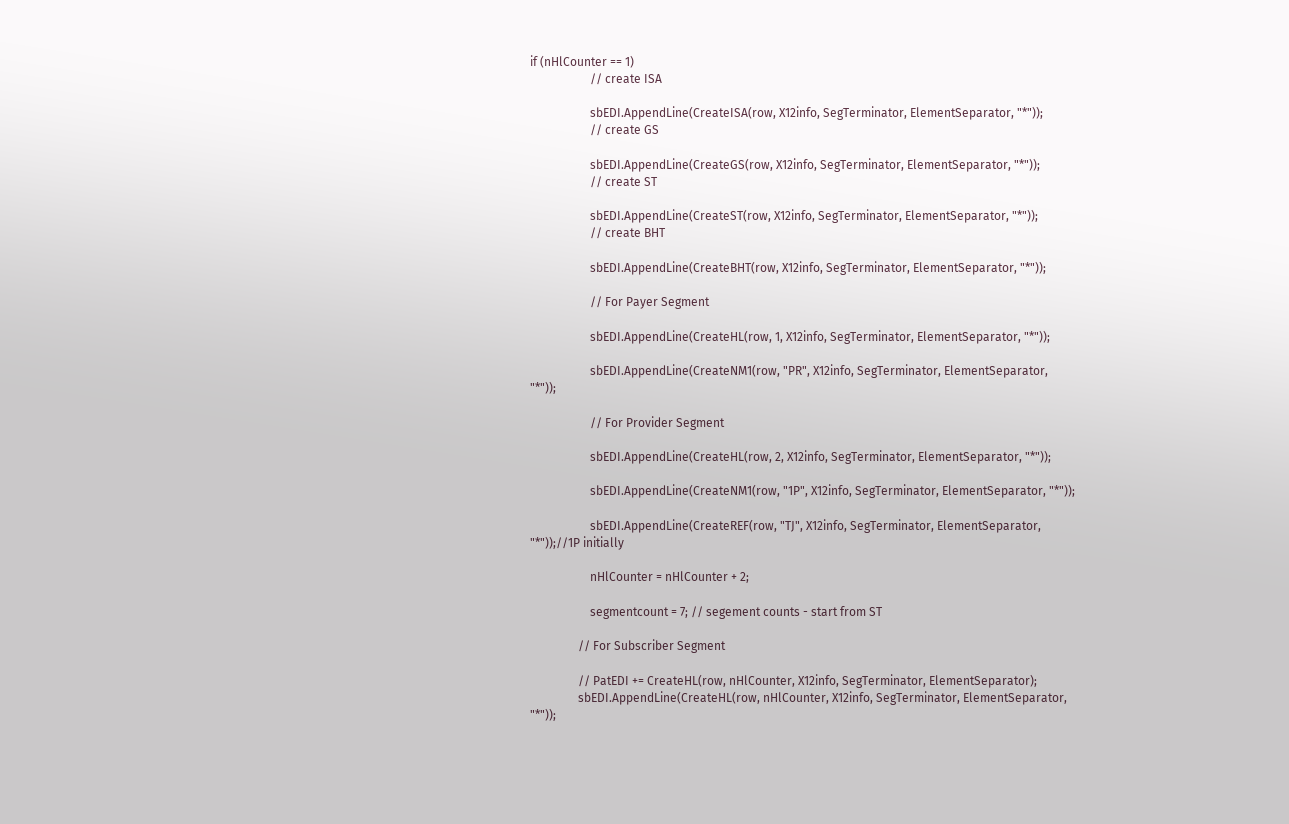if (nHlCounter == 1)
                    // create ISA

                    sbEDI.AppendLine(CreateISA(row, X12info, SegTerminator, ElementSeparator, "*"));
                    // create GS

                    sbEDI.AppendLine(CreateGS(row, X12info, SegTerminator, ElementSeparator, "*"));
                    // create ST

                    sbEDI.AppendLine(CreateST(row, X12info, SegTerminator, ElementSeparator, "*"));
                    // create BHT

                    sbEDI.AppendLine(CreateBHT(row, X12info, SegTerminator, ElementSeparator, "*"));

                    // For Payer Segment

                    sbEDI.AppendLine(CreateHL(row, 1, X12info, SegTerminator, ElementSeparator, "*"));

                    sbEDI.AppendLine(CreateNM1(row, "PR", X12info, SegTerminator, ElementSeparator, "*"));

                    // For Provider Segment

                    sbEDI.AppendLine(CreateHL(row, 2, X12info, SegTerminator, ElementSeparator, "*"));

                    sbEDI.AppendLine(CreateNM1(row, "1P", X12info, SegTerminator, ElementSeparator, "*"));

                    sbEDI.AppendLine(CreateREF(row, "TJ", X12info, SegTerminator, ElementSeparator, "*"));//1P initially

                    nHlCounter = nHlCounter + 2;

                    segmentcount = 7; // segement counts - start from ST

                // For Subscriber Segment

                // PatEDI += CreateHL(row, nHlCounter, X12info, SegTerminator, ElementSeparator);
                sbEDI.AppendLine(CreateHL(row, nHlCounter, X12info, SegTerminator, ElementSeparator, "*"));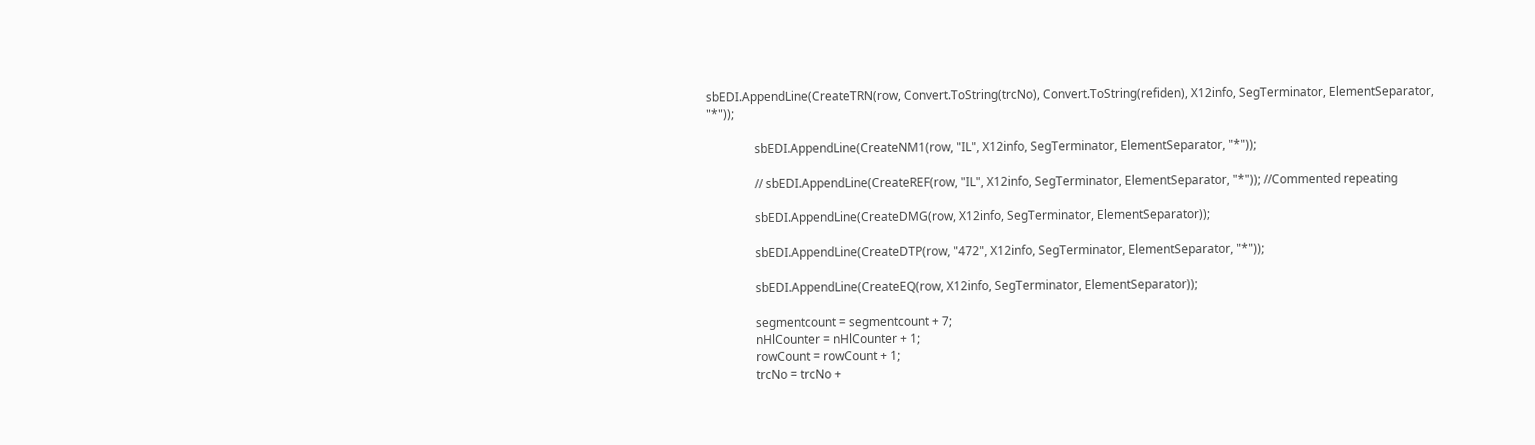sbEDI.AppendLine(CreateTRN(row, Convert.ToString(trcNo), Convert.ToString(refiden), X12info, SegTerminator, ElementSeparator, "*"));

                sbEDI.AppendLine(CreateNM1(row, "IL", X12info, SegTerminator, ElementSeparator, "*"));

                // sbEDI.AppendLine(CreateREF(row, "IL", X12info, SegTerminator, ElementSeparator, "*")); //Commented repeating

                sbEDI.AppendLine(CreateDMG(row, X12info, SegTerminator, ElementSeparator));

                sbEDI.AppendLine(CreateDTP(row, "472", X12info, SegTerminator, ElementSeparator, "*"));

                sbEDI.AppendLine(CreateEQ(row, X12info, SegTerminator, ElementSeparator));

                segmentcount = segmentcount + 7;
                nHlCounter = nHlCounter + 1;
                rowCount = rowCount + 1;
                trcNo = trcNo +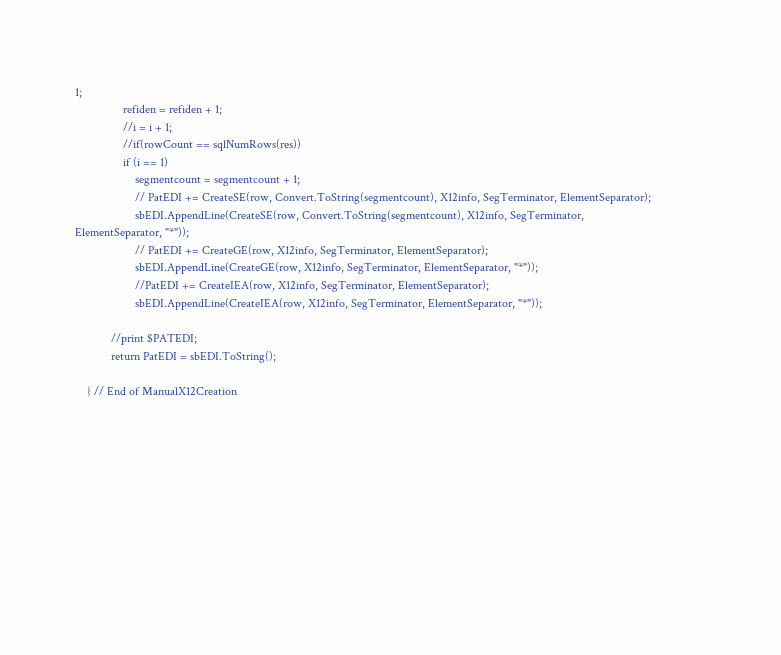1;
                refiden = refiden + 1;
                //i = i + 1;
                //if(rowCount == sqlNumRows(res))
                if (i == 1)
                    segmentcount = segmentcount + 1;
                    // PatEDI += CreateSE(row, Convert.ToString(segmentcount), X12info, SegTerminator, ElementSeparator);
                    sbEDI.AppendLine(CreateSE(row, Convert.ToString(segmentcount), X12info, SegTerminator, ElementSeparator, "*"));
                    // PatEDI += CreateGE(row, X12info, SegTerminator, ElementSeparator);
                    sbEDI.AppendLine(CreateGE(row, X12info, SegTerminator, ElementSeparator, "*"));
                    //PatEDI += CreateIEA(row, X12info, SegTerminator, ElementSeparator);
                    sbEDI.AppendLine(CreateIEA(row, X12info, SegTerminator, ElementSeparator, "*"));

            //print $PATEDI;
            return PatEDI = sbEDI.ToString();

    } // End of ManualX12Creation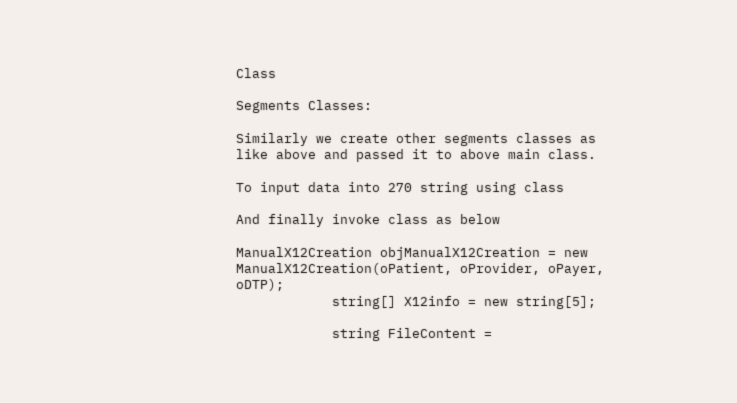Class

Segments Classes:

Similarly we create other segments classes as like above and passed it to above main class.

To input data into 270 string using class

And finally invoke class as below

ManualX12Creation objManualX12Creation = new ManualX12Creation(oPatient, oProvider, oPayer, oDTP);
            string[] X12info = new string[5];

            string FileContent =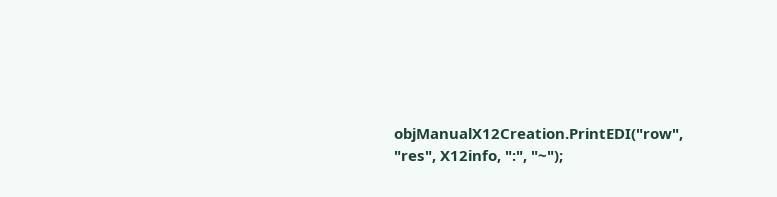objManualX12Creation.PrintEDI("row", "res", X12info, ":", "~");